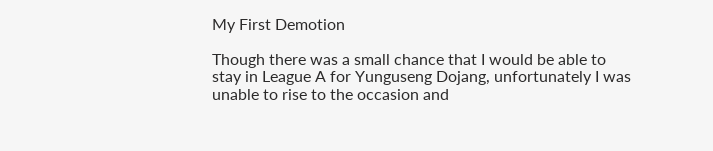My First Demotion

Though there was a small chance that I would be able to stay in League A for Yunguseng Dojang, unfortunately I was unable to rise to the occasion and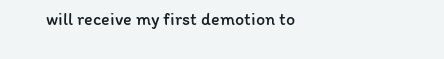will receive my first demotion to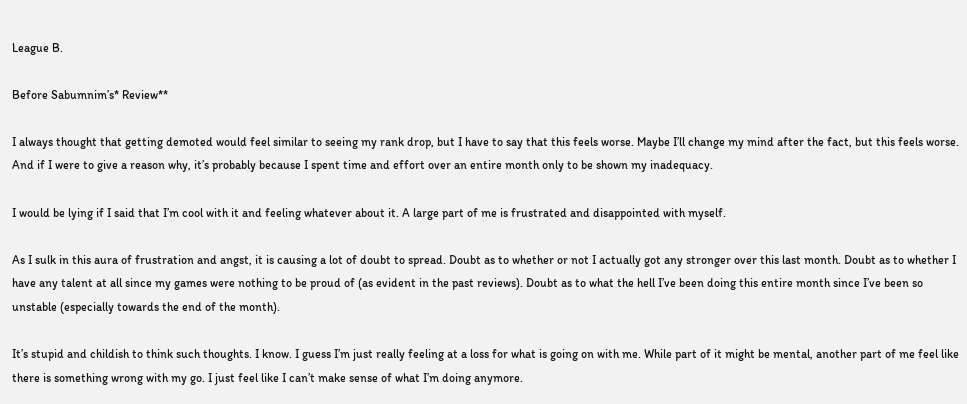League B.

Before Sabumnim’s* Review**

I always thought that getting demoted would feel similar to seeing my rank drop, but I have to say that this feels worse. Maybe I’ll change my mind after the fact, but this feels worse. And if I were to give a reason why, it’s probably because I spent time and effort over an entire month only to be shown my inadequacy.

I would be lying if I said that I’m cool with it and feeling whatever about it. A large part of me is frustrated and disappointed with myself.

As I sulk in this aura of frustration and angst, it is causing a lot of doubt to spread. Doubt as to whether or not I actually got any stronger over this last month. Doubt as to whether I have any talent at all since my games were nothing to be proud of (as evident in the past reviews). Doubt as to what the hell I’ve been doing this entire month since I’ve been so unstable (especially towards the end of the month).

It’s stupid and childish to think such thoughts. I know. I guess I’m just really feeling at a loss for what is going on with me. While part of it might be mental, another part of me feel like there is something wrong with my go. I just feel like I can’t make sense of what I’m doing anymore.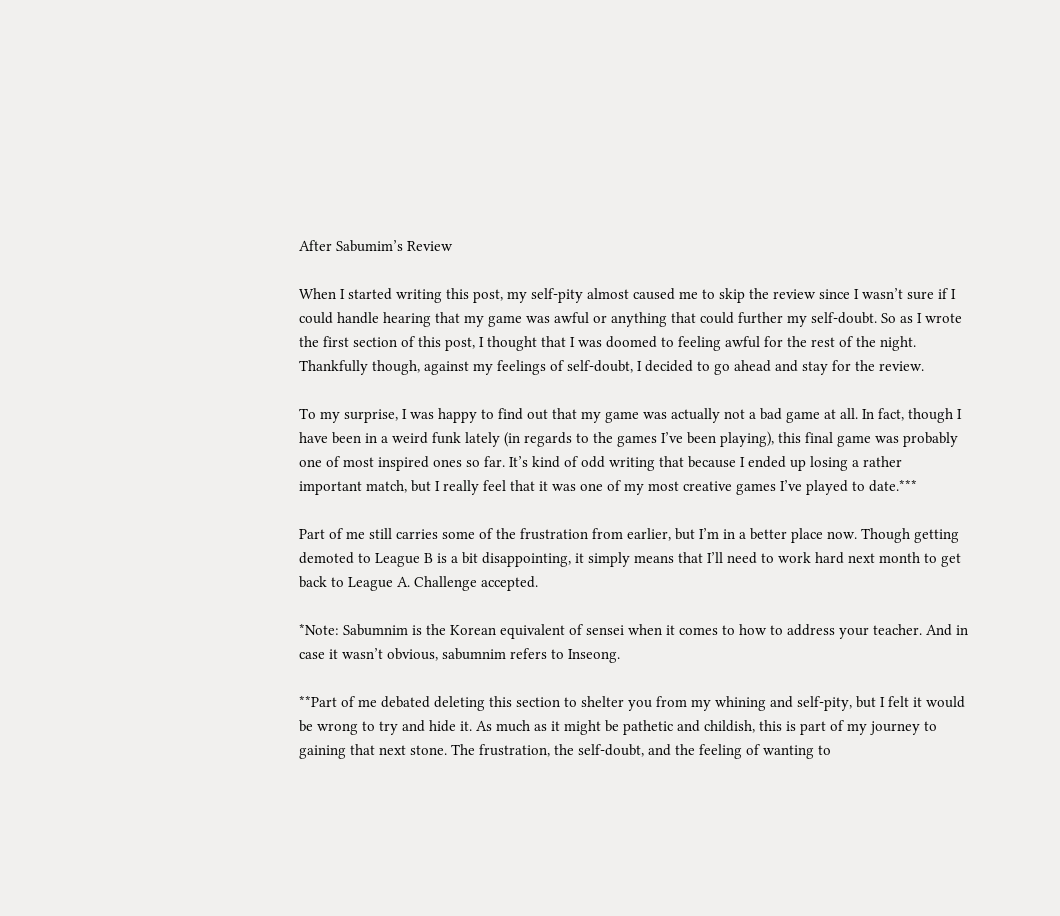After Sabumim’s Review

When I started writing this post, my self-pity almost caused me to skip the review since I wasn’t sure if I could handle hearing that my game was awful or anything that could further my self-doubt. So as I wrote the first section of this post, I thought that I was doomed to feeling awful for the rest of the night. Thankfully though, against my feelings of self-doubt, I decided to go ahead and stay for the review.

To my surprise, I was happy to find out that my game was actually not a bad game at all. In fact, though I have been in a weird funk lately (in regards to the games I’ve been playing), this final game was probably one of most inspired ones so far. It’s kind of odd writing that because I ended up losing a rather important match, but I really feel that it was one of my most creative games I’ve played to date.***

Part of me still carries some of the frustration from earlier, but I’m in a better place now. Though getting demoted to League B is a bit disappointing, it simply means that I’ll need to work hard next month to get back to League A. Challenge accepted.

*Note: Sabumnim is the Korean equivalent of sensei when it comes to how to address your teacher. And in case it wasn’t obvious, sabumnim refers to Inseong.

**Part of me debated deleting this section to shelter you from my whining and self-pity, but I felt it would be wrong to try and hide it. As much as it might be pathetic and childish, this is part of my journey to gaining that next stone. The frustration, the self-doubt, and the feeling of wanting to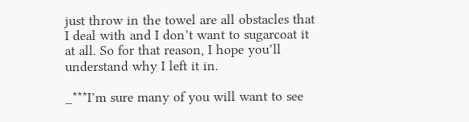just throw in the towel are all obstacles that I deal with and I don’t want to sugarcoat it at all. So for that reason, I hope you’ll understand why I left it in.

_***I’m sure many of you will want to see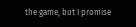the game, but I promise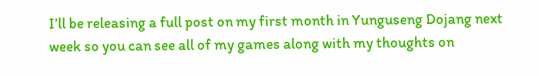I’ll be releasing a full post on my first month in Yunguseng Dojang next week so you can see all of my games along with my thoughts on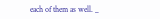each of them as well. _